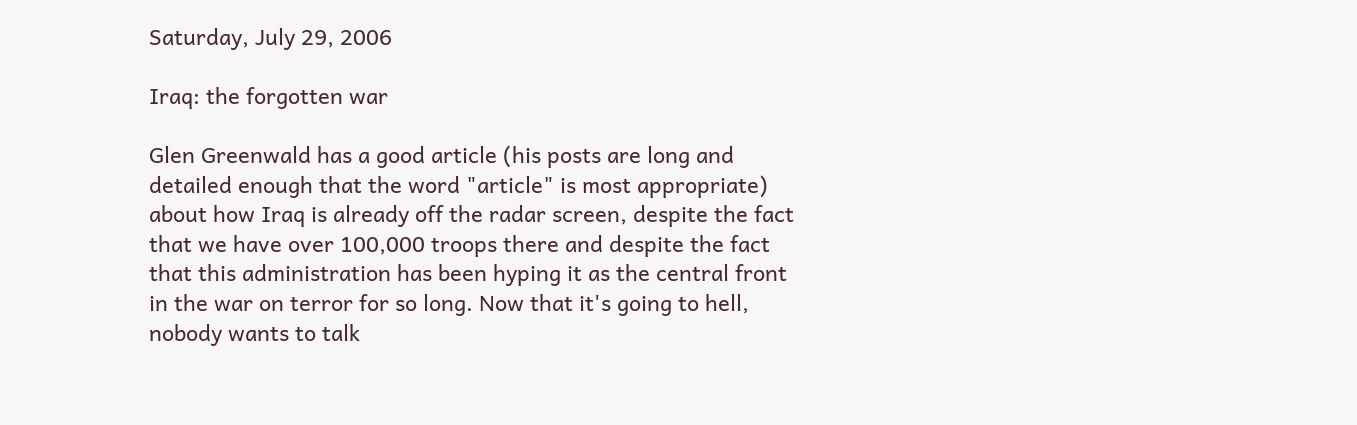Saturday, July 29, 2006

Iraq: the forgotten war

Glen Greenwald has a good article (his posts are long and detailed enough that the word "article" is most appropriate) about how Iraq is already off the radar screen, despite the fact that we have over 100,000 troops there and despite the fact that this administration has been hyping it as the central front in the war on terror for so long. Now that it's going to hell, nobody wants to talk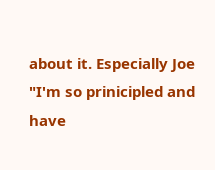about it. Especially Joe "I'm so prinicipled and have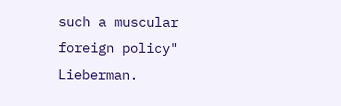such a muscular foreign policy" Lieberman.